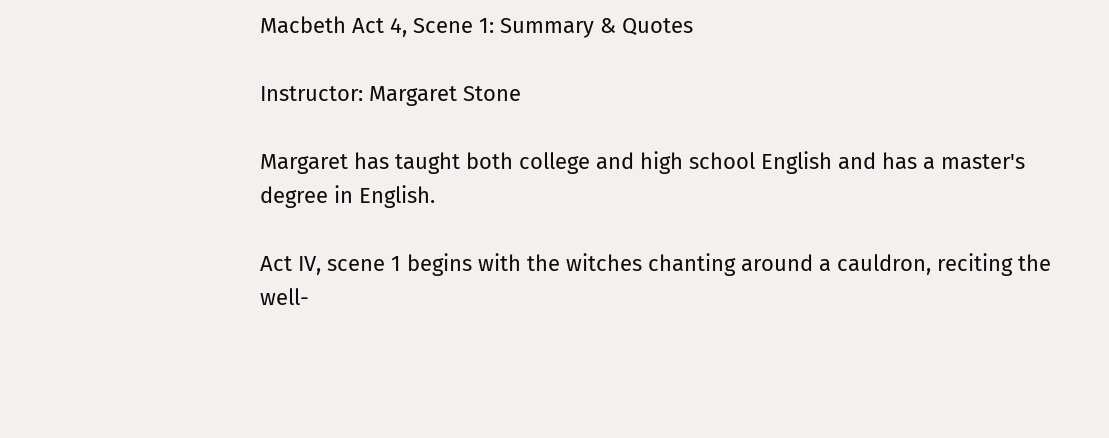Macbeth Act 4, Scene 1: Summary & Quotes

Instructor: Margaret Stone

Margaret has taught both college and high school English and has a master's degree in English.

Act IV, scene 1 begins with the witches chanting around a cauldron, reciting the well-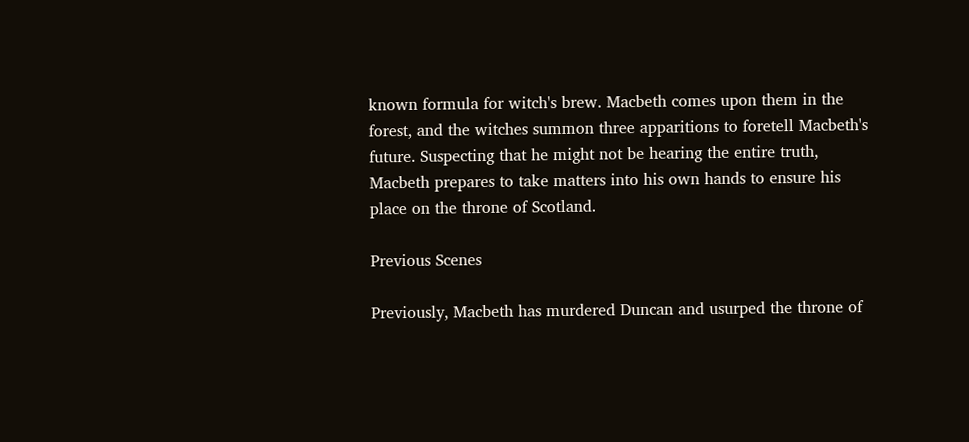known formula for witch's brew. Macbeth comes upon them in the forest, and the witches summon three apparitions to foretell Macbeth's future. Suspecting that he might not be hearing the entire truth, Macbeth prepares to take matters into his own hands to ensure his place on the throne of Scotland.

Previous Scenes

Previously, Macbeth has murdered Duncan and usurped the throne of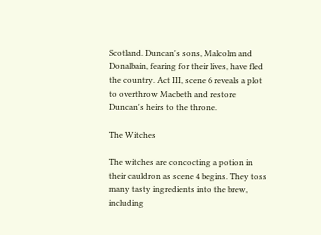Scotland. Duncan's sons, Malcolm and Donalbain, fearing for their lives, have fled the country. Act III, scene 6 reveals a plot to overthrow Macbeth and restore Duncan's heirs to the throne.

The Witches

The witches are concocting a potion in their cauldron as scene 4 begins. They toss many tasty ingredients into the brew, including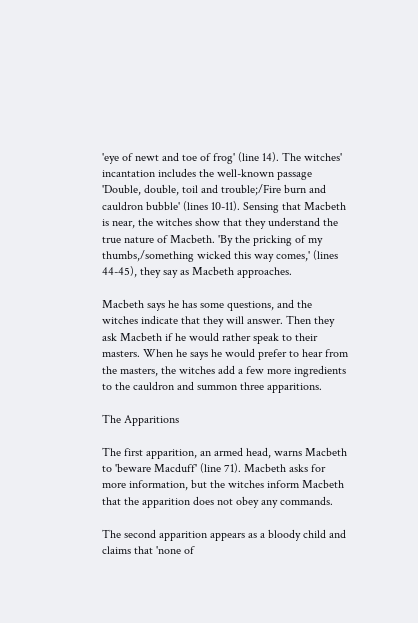'eye of newt and toe of frog' (line 14). The witches' incantation includes the well-known passage 'Double, double, toil and trouble;/Fire burn and cauldron bubble' (lines 10-11). Sensing that Macbeth is near, the witches show that they understand the true nature of Macbeth. 'By the pricking of my thumbs,/something wicked this way comes,' (lines 44-45), they say as Macbeth approaches.

Macbeth says he has some questions, and the witches indicate that they will answer. Then they ask Macbeth if he would rather speak to their masters. When he says he would prefer to hear from the masters, the witches add a few more ingredients to the cauldron and summon three apparitions.

The Apparitions

The first apparition, an armed head, warns Macbeth to 'beware Macduff' (line 71). Macbeth asks for more information, but the witches inform Macbeth that the apparition does not obey any commands.

The second apparition appears as a bloody child and claims that 'none of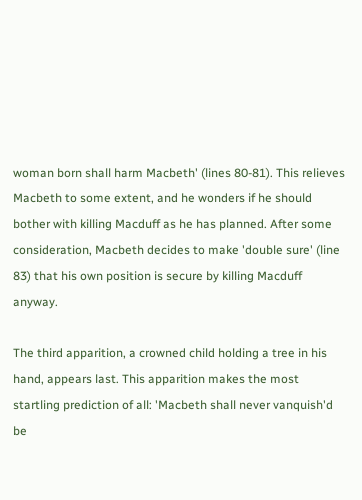woman born shall harm Macbeth' (lines 80-81). This relieves Macbeth to some extent, and he wonders if he should bother with killing Macduff as he has planned. After some consideration, Macbeth decides to make 'double sure' (line 83) that his own position is secure by killing Macduff anyway.

The third apparition, a crowned child holding a tree in his hand, appears last. This apparition makes the most startling prediction of all: 'Macbeth shall never vanquish'd be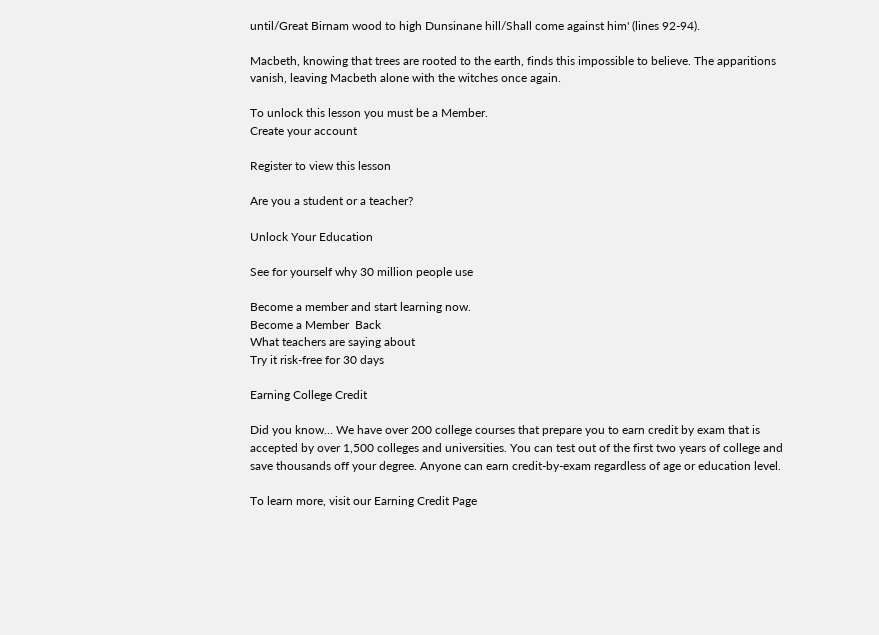until/Great Birnam wood to high Dunsinane hill/Shall come against him' (lines 92-94).

Macbeth, knowing that trees are rooted to the earth, finds this impossible to believe. The apparitions vanish, leaving Macbeth alone with the witches once again.

To unlock this lesson you must be a Member.
Create your account

Register to view this lesson

Are you a student or a teacher?

Unlock Your Education

See for yourself why 30 million people use

Become a member and start learning now.
Become a Member  Back
What teachers are saying about
Try it risk-free for 30 days

Earning College Credit

Did you know… We have over 200 college courses that prepare you to earn credit by exam that is accepted by over 1,500 colleges and universities. You can test out of the first two years of college and save thousands off your degree. Anyone can earn credit-by-exam regardless of age or education level.

To learn more, visit our Earning Credit Page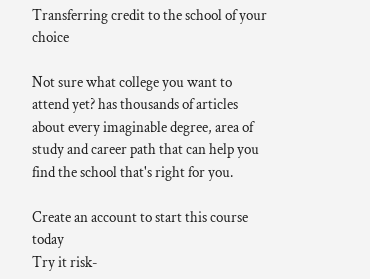Transferring credit to the school of your choice

Not sure what college you want to attend yet? has thousands of articles about every imaginable degree, area of study and career path that can help you find the school that's right for you.

Create an account to start this course today
Try it risk-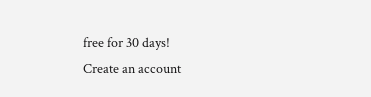free for 30 days!
Create an account